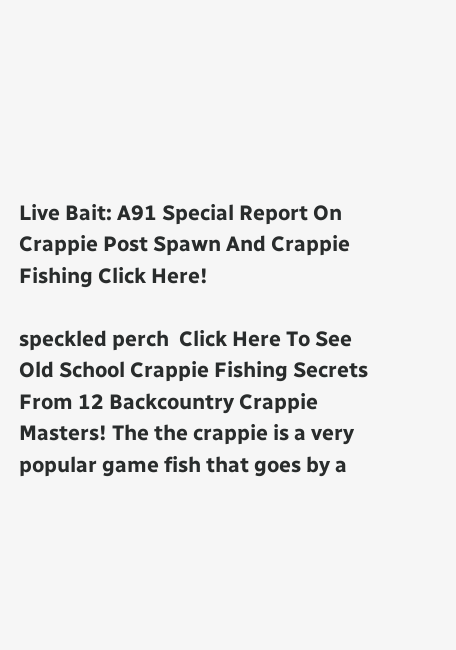Live Bait: A91 Special Report On Crappie Post Spawn And Crappie Fishing Click Here!

speckled perch  Click Here To See Old School Crappie Fishing Secrets From 12 Backcountry Crappie Masters! The the crappie is a very popular game fish that goes by a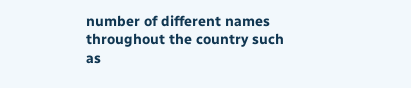number of different names throughout the country such as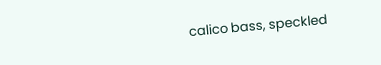calico bass, speckled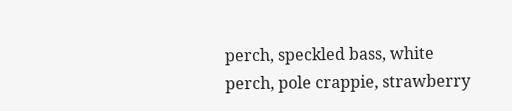perch, speckled bass, white perch, pole crappie, strawberry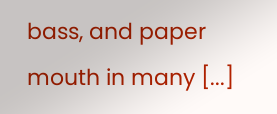bass, and paper mouth in many [...]